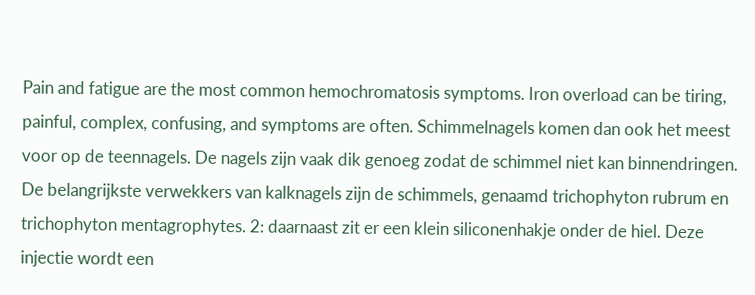Pain and fatigue are the most common hemochromatosis symptoms. Iron overload can be tiring, painful, complex, confusing, and symptoms are often. Schimmelnagels komen dan ook het meest voor op de teennagels. De nagels zijn vaak dik genoeg zodat de schimmel niet kan binnendringen. De belangrijkste verwekkers van kalknagels zijn de schimmels, genaamd trichophyton rubrum en trichophyton mentagrophytes. 2: daarnaast zit er een klein siliconenhakje onder de hiel. Deze injectie wordt een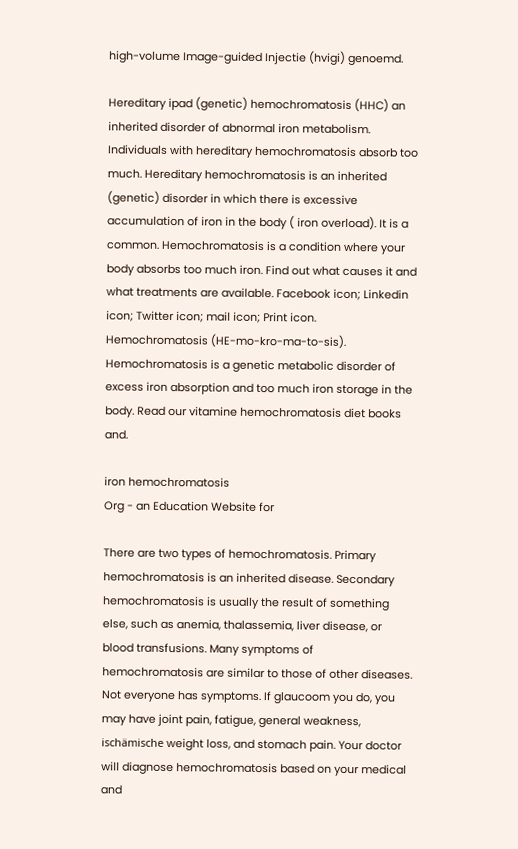high-volume Image-guided Injectie (hvigi) genoemd.

Hereditary ipad (genetic) hemochromatosis (HHC) an inherited disorder of abnormal iron metabolism. Individuals with hereditary hemochromatosis absorb too much. Hereditary hemochromatosis is an inherited (genetic) disorder in which there is excessive accumulation of iron in the body ( iron overload). It is a common. Hemochromatosis is a condition where your body absorbs too much iron. Find out what causes it and what treatments are available. Facebook icon; Linkedin icon; Twitter icon; mail icon; Print icon. Hemochromatosis (HE-mo-kro-ma-to-sis). Hemochromatosis is a genetic metabolic disorder of excess iron absorption and too much iron storage in the body. Read our vitamine hemochromatosis diet books and.

iron hemochromatosis
Org - an Education Website for

There are two types of hemochromatosis. Primary hemochromatosis is an inherited disease. Secondary hemochromatosis is usually the result of something else, such as anemia, thalassemia, liver disease, or blood transfusions. Many symptoms of hemochromatosis are similar to those of other diseases. Not everyone has symptoms. If glaucoom you do, you may have joint pain, fatigue, general weakness, ischämische weight loss, and stomach pain. Your doctor will diagnose hemochromatosis based on your medical and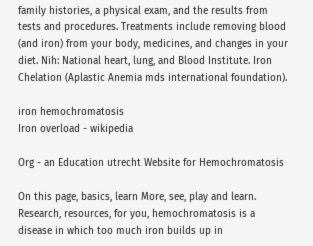family histories, a physical exam, and the results from tests and procedures. Treatments include removing blood (and iron) from your body, medicines, and changes in your diet. Nih: National heart, lung, and Blood Institute. Iron Chelation (Aplastic Anemia mds international foundation).

iron hemochromatosis
Iron overload - wikipedia

Org - an Education utrecht Website for Hemochromatosis

On this page, basics, learn More, see, play and learn. Research, resources, for you, hemochromatosis is a disease in which too much iron builds up in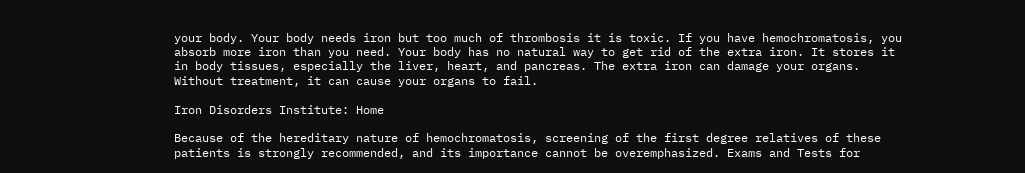your body. Your body needs iron but too much of thrombosis it is toxic. If you have hemochromatosis, you absorb more iron than you need. Your body has no natural way to get rid of the extra iron. It stores it in body tissues, especially the liver, heart, and pancreas. The extra iron can damage your organs. Without treatment, it can cause your organs to fail.

Iron Disorders Institute: Home

Because of the hereditary nature of hemochromatosis, screening of the first degree relatives of these patients is strongly recommended, and its importance cannot be overemphasized. Exams and Tests for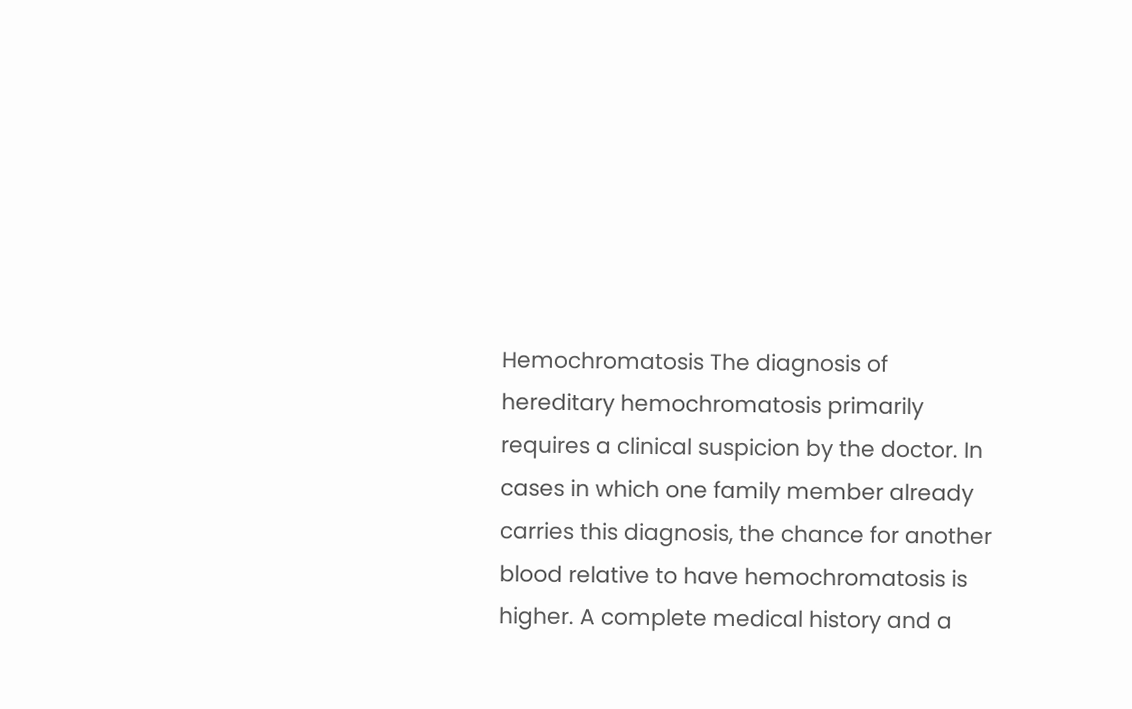Hemochromatosis The diagnosis of hereditary hemochromatosis primarily requires a clinical suspicion by the doctor. In cases in which one family member already carries this diagnosis, the chance for another blood relative to have hemochromatosis is higher. A complete medical history and a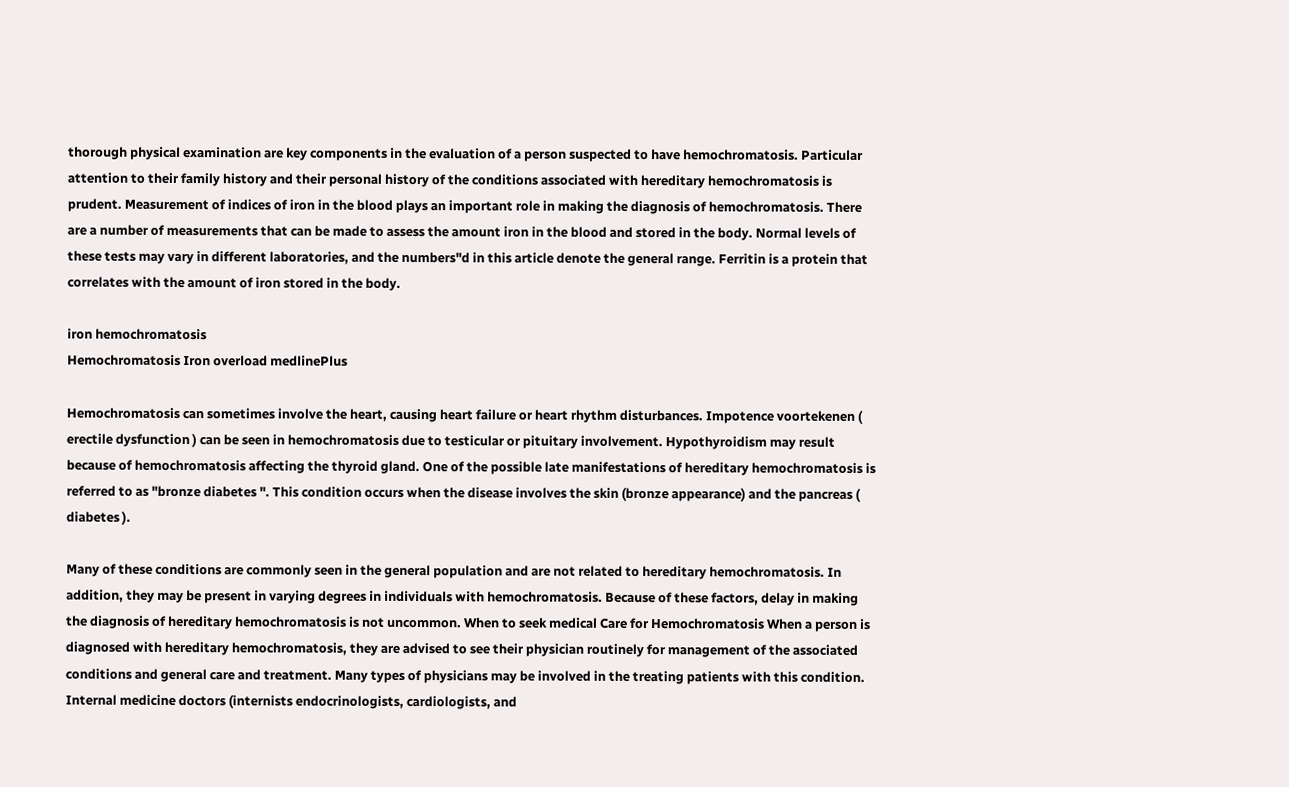thorough physical examination are key components in the evaluation of a person suspected to have hemochromatosis. Particular attention to their family history and their personal history of the conditions associated with hereditary hemochromatosis is prudent. Measurement of indices of iron in the blood plays an important role in making the diagnosis of hemochromatosis. There are a number of measurements that can be made to assess the amount iron in the blood and stored in the body. Normal levels of these tests may vary in different laboratories, and the numbers"d in this article denote the general range. Ferritin is a protein that correlates with the amount of iron stored in the body.

iron hemochromatosis
Hemochromatosis Iron overload medlinePlus

Hemochromatosis can sometimes involve the heart, causing heart failure or heart rhythm disturbances. Impotence voortekenen ( erectile dysfunction ) can be seen in hemochromatosis due to testicular or pituitary involvement. Hypothyroidism may result because of hemochromatosis affecting the thyroid gland. One of the possible late manifestations of hereditary hemochromatosis is referred to as "bronze diabetes ". This condition occurs when the disease involves the skin (bronze appearance) and the pancreas ( diabetes ).

Many of these conditions are commonly seen in the general population and are not related to hereditary hemochromatosis. In addition, they may be present in varying degrees in individuals with hemochromatosis. Because of these factors, delay in making the diagnosis of hereditary hemochromatosis is not uncommon. When to seek medical Care for Hemochromatosis When a person is diagnosed with hereditary hemochromatosis, they are advised to see their physician routinely for management of the associated conditions and general care and treatment. Many types of physicians may be involved in the treating patients with this condition. Internal medicine doctors (internists endocrinologists, cardiologists, and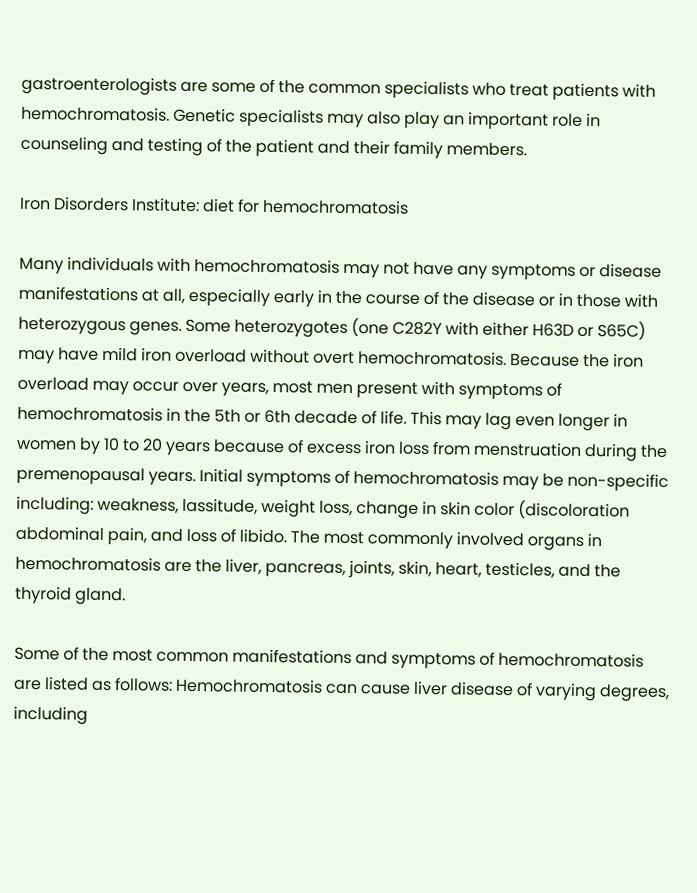gastroenterologists are some of the common specialists who treat patients with hemochromatosis. Genetic specialists may also play an important role in counseling and testing of the patient and their family members.

Iron Disorders Institute: diet for hemochromatosis

Many individuals with hemochromatosis may not have any symptoms or disease manifestations at all, especially early in the course of the disease or in those with heterozygous genes. Some heterozygotes (one C282Y with either H63D or S65C) may have mild iron overload without overt hemochromatosis. Because the iron overload may occur over years, most men present with symptoms of hemochromatosis in the 5th or 6th decade of life. This may lag even longer in women by 10 to 20 years because of excess iron loss from menstruation during the premenopausal years. Initial symptoms of hemochromatosis may be non-specific including: weakness, lassitude, weight loss, change in skin color (discoloration abdominal pain, and loss of libido. The most commonly involved organs in hemochromatosis are the liver, pancreas, joints, skin, heart, testicles, and the thyroid gland.

Some of the most common manifestations and symptoms of hemochromatosis are listed as follows: Hemochromatosis can cause liver disease of varying degrees, including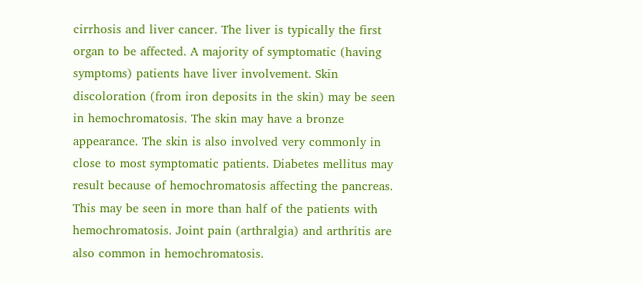cirrhosis and liver cancer. The liver is typically the first organ to be affected. A majority of symptomatic (having symptoms) patients have liver involvement. Skin discoloration (from iron deposits in the skin) may be seen in hemochromatosis. The skin may have a bronze appearance. The skin is also involved very commonly in close to most symptomatic patients. Diabetes mellitus may result because of hemochromatosis affecting the pancreas. This may be seen in more than half of the patients with hemochromatosis. Joint pain (arthralgia) and arthritis are also common in hemochromatosis.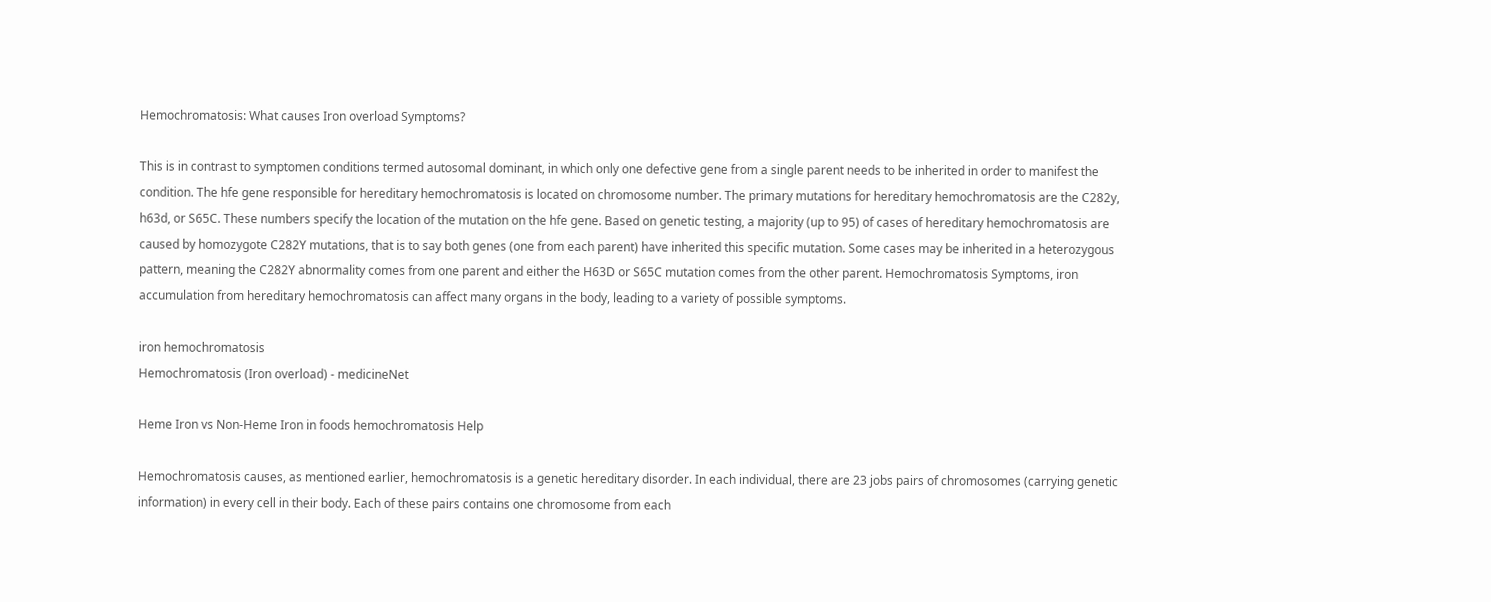Hemochromatosis: What causes Iron overload Symptoms?

This is in contrast to symptomen conditions termed autosomal dominant, in which only one defective gene from a single parent needs to be inherited in order to manifest the condition. The hfe gene responsible for hereditary hemochromatosis is located on chromosome number. The primary mutations for hereditary hemochromatosis are the C282y, h63d, or S65C. These numbers specify the location of the mutation on the hfe gene. Based on genetic testing, a majority (up to 95) of cases of hereditary hemochromatosis are caused by homozygote C282Y mutations, that is to say both genes (one from each parent) have inherited this specific mutation. Some cases may be inherited in a heterozygous pattern, meaning the C282Y abnormality comes from one parent and either the H63D or S65C mutation comes from the other parent. Hemochromatosis Symptoms, iron accumulation from hereditary hemochromatosis can affect many organs in the body, leading to a variety of possible symptoms.

iron hemochromatosis
Hemochromatosis (Iron overload) - medicineNet

Heme Iron vs Non-Heme Iron in foods hemochromatosis Help

Hemochromatosis causes, as mentioned earlier, hemochromatosis is a genetic hereditary disorder. In each individual, there are 23 jobs pairs of chromosomes (carrying genetic information) in every cell in their body. Each of these pairs contains one chromosome from each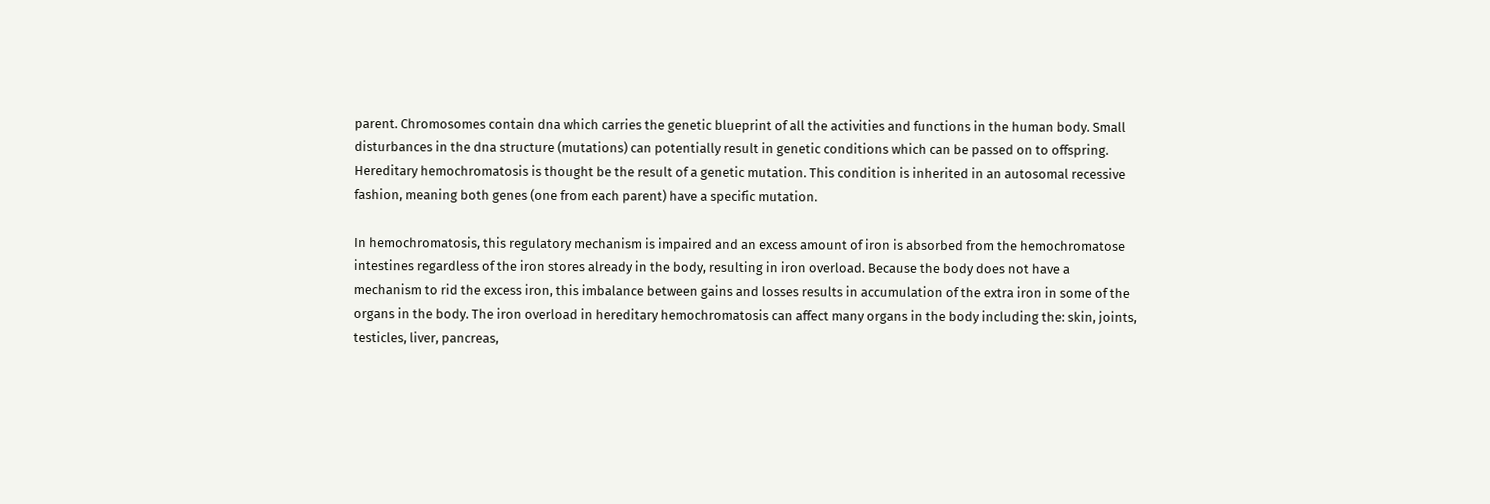parent. Chromosomes contain dna which carries the genetic blueprint of all the activities and functions in the human body. Small disturbances in the dna structure (mutations) can potentially result in genetic conditions which can be passed on to offspring. Hereditary hemochromatosis is thought be the result of a genetic mutation. This condition is inherited in an autosomal recessive fashion, meaning both genes (one from each parent) have a specific mutation.

In hemochromatosis, this regulatory mechanism is impaired and an excess amount of iron is absorbed from the hemochromatose intestines regardless of the iron stores already in the body, resulting in iron overload. Because the body does not have a mechanism to rid the excess iron, this imbalance between gains and losses results in accumulation of the extra iron in some of the organs in the body. The iron overload in hereditary hemochromatosis can affect many organs in the body including the: skin, joints, testicles, liver, pancreas,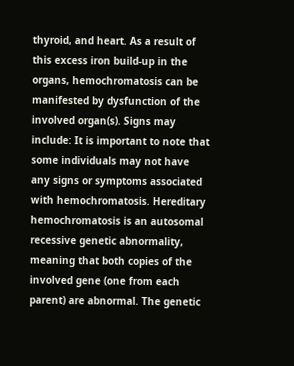thyroid, and heart. As a result of this excess iron build-up in the organs, hemochromatosis can be manifested by dysfunction of the involved organ(s). Signs may include: It is important to note that some individuals may not have any signs or symptoms associated with hemochromatosis. Hereditary hemochromatosis is an autosomal recessive genetic abnormality, meaning that both copies of the involved gene (one from each parent) are abnormal. The genetic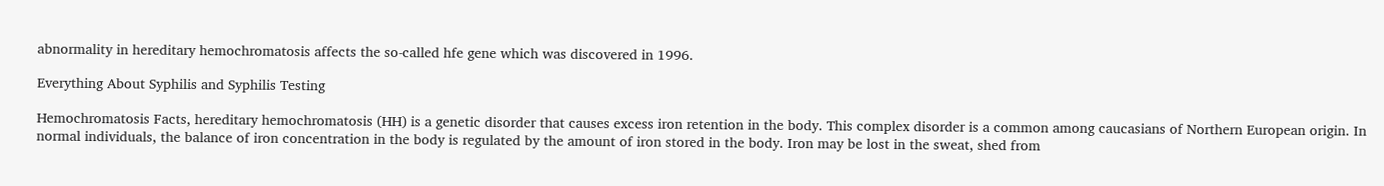abnormality in hereditary hemochromatosis affects the so-called hfe gene which was discovered in 1996.

Everything About Syphilis and Syphilis Testing

Hemochromatosis Facts, hereditary hemochromatosis (HH) is a genetic disorder that causes excess iron retention in the body. This complex disorder is a common among caucasians of Northern European origin. In normal individuals, the balance of iron concentration in the body is regulated by the amount of iron stored in the body. Iron may be lost in the sweat, shed from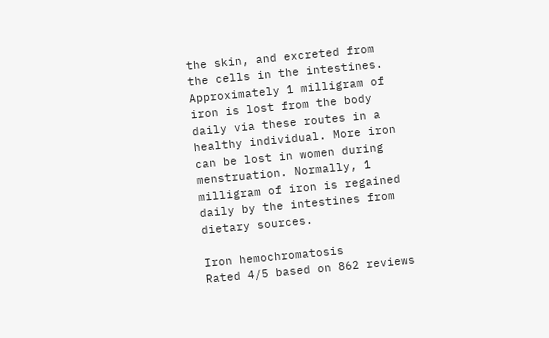the skin, and excreted from the cells in the intestines. Approximately 1 milligram of iron is lost from the body daily via these routes in a healthy individual. More iron can be lost in women during menstruation. Normally, 1 milligram of iron is regained daily by the intestines from dietary sources.

Iron hemochromatosis
Rated 4/5 based on 862 reviews